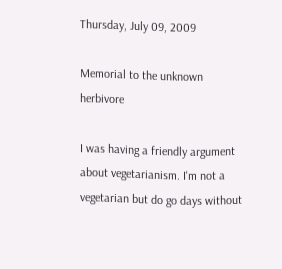Thursday, July 09, 2009

Memorial to the unknown herbivore

I was having a friendly argument about vegetarianism. I'm not a vegetarian but do go days without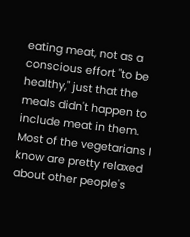eating meat, not as a conscious effort "to be healthy," just that the meals didn't happen to include meat in them. Most of the vegetarians I know are pretty relaxed about other people's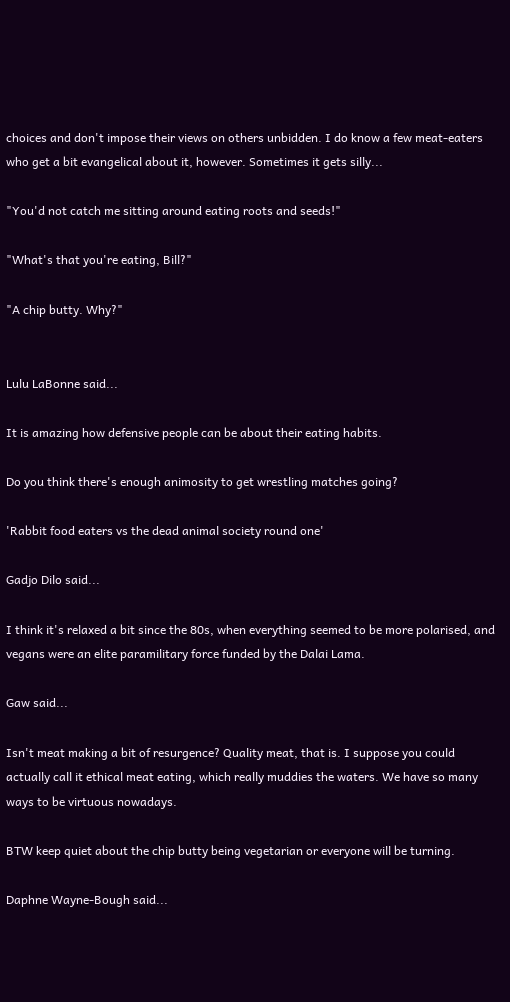choices and don't impose their views on others unbidden. I do know a few meat-eaters who get a bit evangelical about it, however. Sometimes it gets silly...

"You'd not catch me sitting around eating roots and seeds!"

"What's that you're eating, Bill?"

"A chip butty. Why?"


Lulu LaBonne said...

It is amazing how defensive people can be about their eating habits.

Do you think there's enough animosity to get wrestling matches going?

'Rabbit food eaters vs the dead animal society round one'

Gadjo Dilo said...

I think it's relaxed a bit since the 80s, when everything seemed to be more polarised, and vegans were an elite paramilitary force funded by the Dalai Lama.

Gaw said...

Isn't meat making a bit of resurgence? Quality meat, that is. I suppose you could actually call it ethical meat eating, which really muddies the waters. We have so many ways to be virtuous nowadays.

BTW keep quiet about the chip butty being vegetarian or everyone will be turning.

Daphne Wayne-Bough said...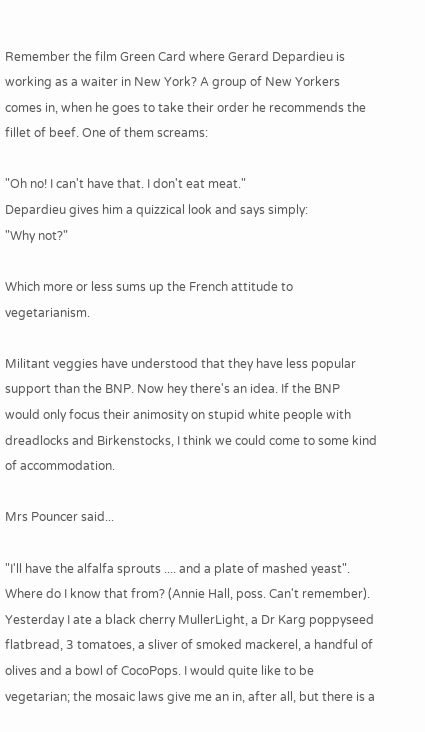Remember the film Green Card where Gerard Depardieu is working as a waiter in New York? A group of New Yorkers comes in, when he goes to take their order he recommends the fillet of beef. One of them screams:

"Oh no! I can't have that. I don't eat meat."
Depardieu gives him a quizzical look and says simply:
"Why not?"

Which more or less sums up the French attitude to vegetarianism.

Militant veggies have understood that they have less popular support than the BNP. Now hey there's an idea. If the BNP would only focus their animosity on stupid white people with dreadlocks and Birkenstocks, I think we could come to some kind of accommodation.

Mrs Pouncer said...

"I'll have the alfalfa sprouts .... and a plate of mashed yeast". Where do I know that from? (Annie Hall, poss. Can't remember). Yesterday I ate a black cherry MullerLight, a Dr Karg poppyseed flatbread, 3 tomatoes, a sliver of smoked mackerel, a handful of olives and a bowl of CocoPops. I would quite like to be vegetarian; the mosaic laws give me an in, after all, but there is a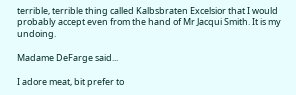terrible, terrible thing called Kalbsbraten Excelsior that I would probably accept even from the hand of Mr Jacqui Smith. It is my undoing.

Madame DeFarge said...

I adore meat, bit prefer to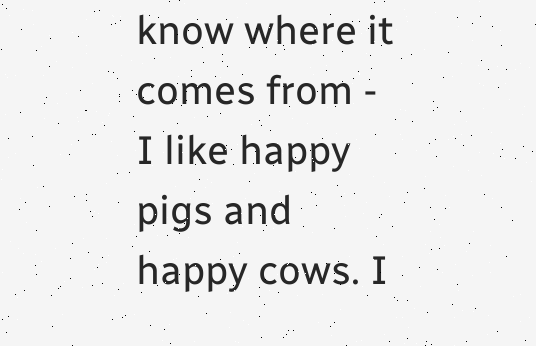know where it comes from - I like happy pigs and happy cows. I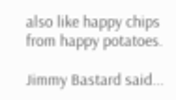also like happy chips from happy potatoes.

Jimmy Bastard said...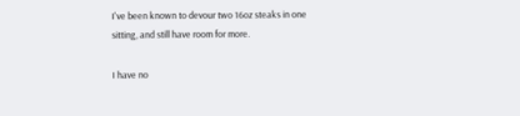I've been known to devour two 16oz steaks in one sitting, and still have room for more.

I have no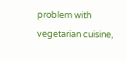problem with vegetarian cuisine,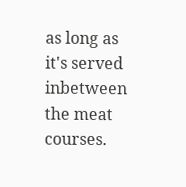as long as it's served inbetween the meat courses.